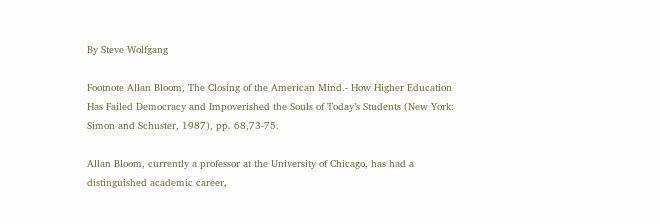By Steve Wolfgang

Footnote Allan Bloom, The Closing of the American Mind.- How Higher Education Has Failed Democracy and Impoverished the Souls of Today’s Students (New York: Simon and Schuster, 1987), pp. 68,73-75.

Allan Bloom, currently a professor at the University of Chicago, has had a distinguished academic career,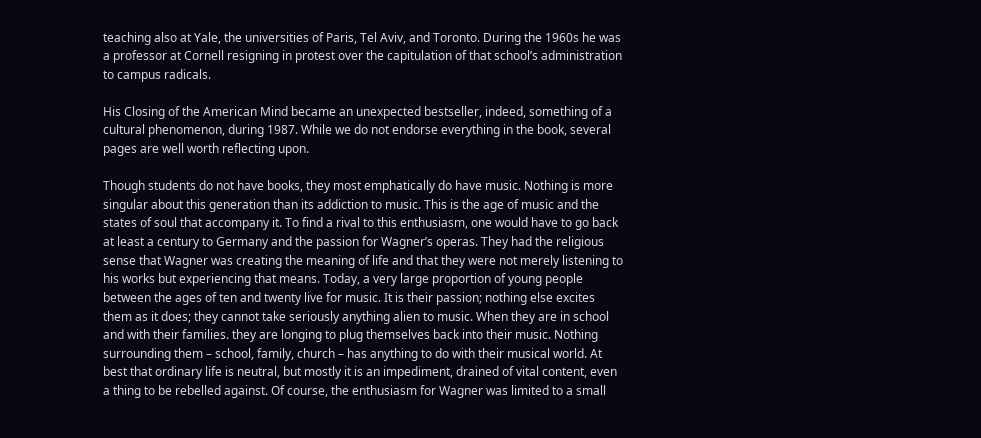teaching also at Yale, the universities of Paris, Tel Aviv, and Toronto. During the 1960s he was a professor at Cornell resigning in protest over the capitulation of that school’s administration to campus radicals.

His Closing of the American Mind became an unexpected bestseller, indeed, something of a cultural phenomenon, during 1987. While we do not endorse everything in the book, several pages are well worth reflecting upon.

Though students do not have books, they most emphatically do have music. Nothing is more singular about this generation than its addiction to music. This is the age of music and the states of soul that accompany it. To find a rival to this enthusiasm, one would have to go back at least a century to Germany and the passion for Wagner’s operas. They had the religious sense that Wagner was creating the meaning of life and that they were not merely listening to his works but experiencing that means. Today, a very large proportion of young people between the ages of ten and twenty live for music. It is their passion; nothing else excites them as it does; they cannot take seriously anything alien to music. When they are in school and with their families. they are longing to plug themselves back into their music. Nothing surrounding them – school, family, church – has anything to do with their musical world. At best that ordinary life is neutral, but mostly it is an impediment, drained of vital content, even a thing to be rebelled against. Of course, the enthusiasm for Wagner was limited to a small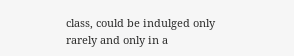class, could be indulged only rarely and only in a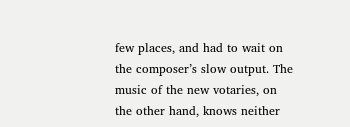few places, and had to wait on the composer’s slow output. The music of the new votaries, on the other hand, knows neither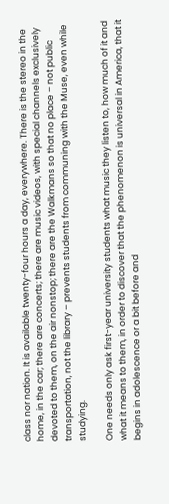class nor nation. It is available twenty-four hours a day, everywhere. There is the stereo in the home, in the car; there are concerts; there are music videos, with special channels exclusively devoted to them, on the air nonstop; there are the Walkmans so that no place – not public transportation, not the library – prevents students from communing with the Muse, even while studying.

One needs only ask first-year university students what music they listen to, how much of it and what it means to them, in order to discover that the phenomenon is universal in America, that it begins in adolescence or a bit before and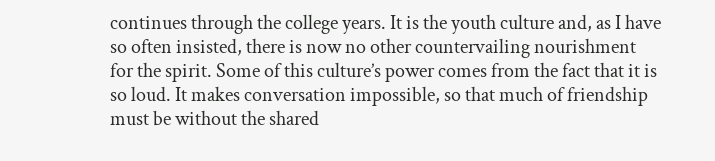continues through the college years. It is the youth culture and, as I have so often insisted, there is now no other countervailing nourishment for the spirit. Some of this culture’s power comes from the fact that it is so loud. It makes conversation impossible, so that much of friendship must be without the shared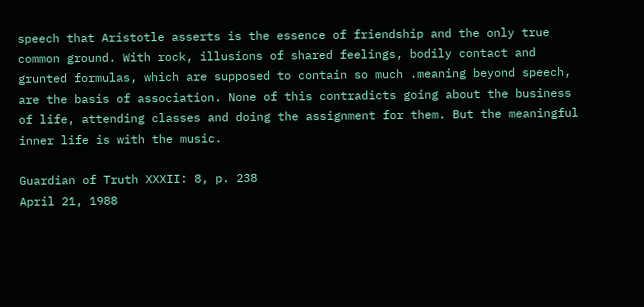speech that Aristotle asserts is the essence of friendship and the only true common ground. With rock, illusions of shared feelings, bodily contact and grunted formulas, which are supposed to contain so much .meaning beyond speech, are the basis of association. None of this contradicts going about the business of life, attending classes and doing the assignment for them. But the meaningful inner life is with the music.

Guardian of Truth XXXII: 8, p. 238
April 21, 1988